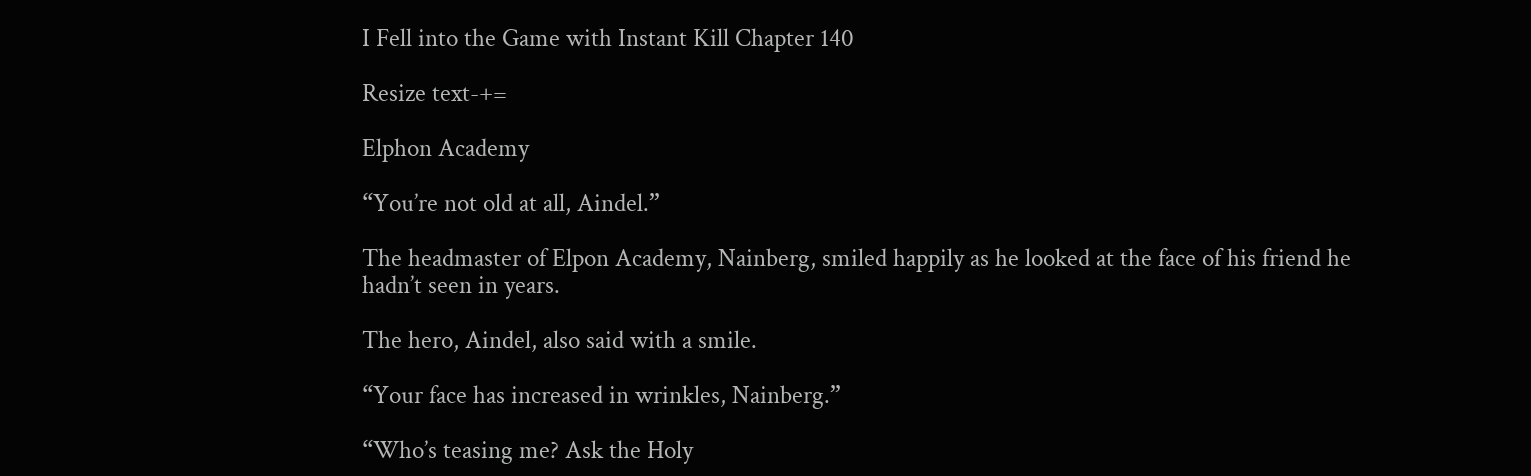I Fell into the Game with Instant Kill Chapter 140

Resize text-+=

Elphon Academy

“You’re not old at all, Aindel.”

The headmaster of Elpon Academy, Nainberg, smiled happily as he looked at the face of his friend he hadn’t seen in years.

The hero, Aindel, also said with a smile.

“Your face has increased in wrinkles, Nainberg.”

“Who’s teasing me? Ask the Holy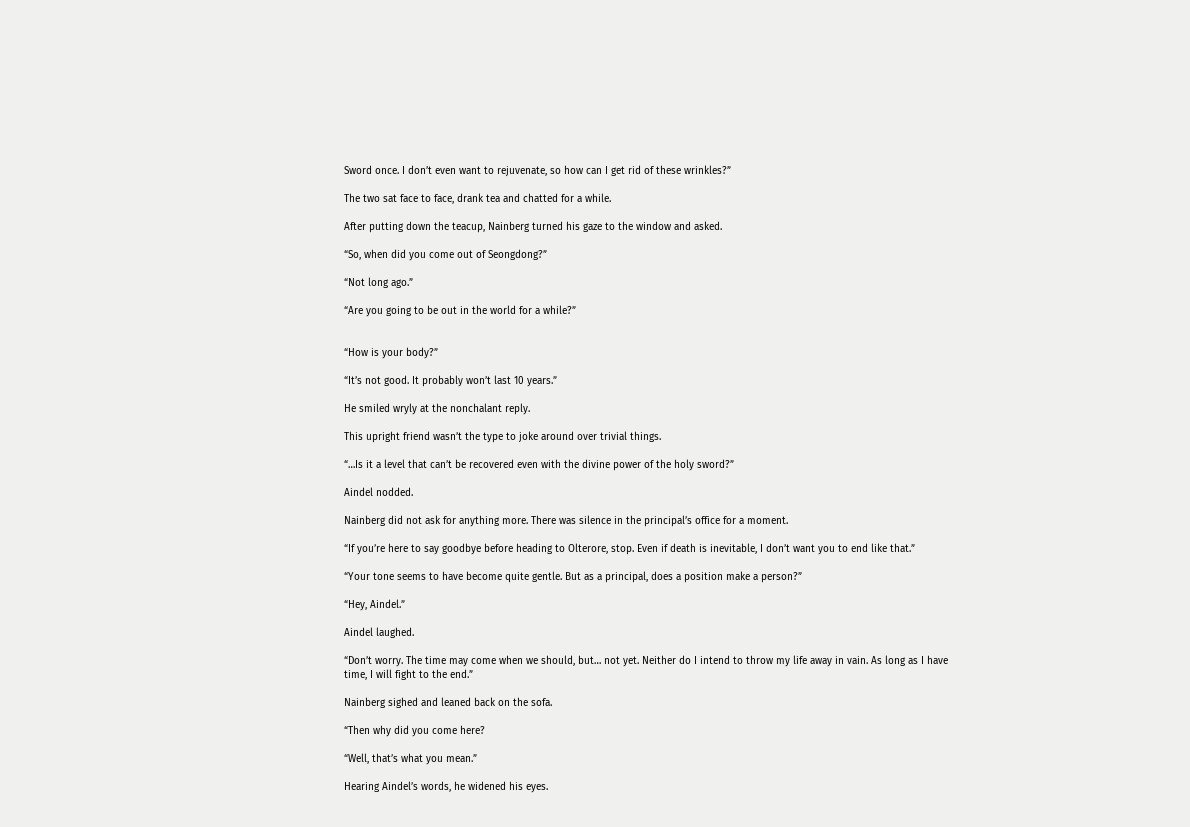Sword once. I don’t even want to rejuvenate, so how can I get rid of these wrinkles?”

The two sat face to face, drank tea and chatted for a while.

After putting down the teacup, Nainberg turned his gaze to the window and asked.

“So, when did you come out of Seongdong?”

“Not long ago.”

“Are you going to be out in the world for a while?”


“How is your body?”

“It’s not good. It probably won’t last 10 years.”

He smiled wryly at the nonchalant reply.

This upright friend wasn’t the type to joke around over trivial things.

“…Is it a level that can’t be recovered even with the divine power of the holy sword?”

Aindel nodded.

Nainberg did not ask for anything more. There was silence in the principal’s office for a moment.

“If you’re here to say goodbye before heading to Olterore, stop. Even if death is inevitable, I don’t want you to end like that.”

“Your tone seems to have become quite gentle. But as a principal, does a position make a person?”

“Hey, Aindel.”

Aindel laughed.

“Don’t worry. The time may come when we should, but… not yet. Neither do I intend to throw my life away in vain. As long as I have time, I will fight to the end.”

Nainberg sighed and leaned back on the sofa.

“Then why did you come here?

“Well, that’s what you mean.”

Hearing Aindel’s words, he widened his eyes.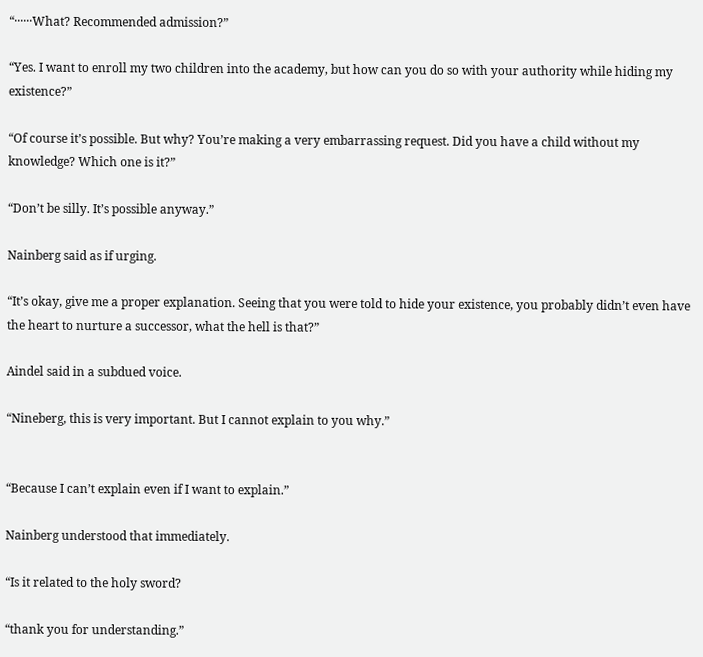“······What? Recommended admission?”

“Yes. I want to enroll my two children into the academy, but how can you do so with your authority while hiding my existence?”

“Of course it’s possible. But why? You’re making a very embarrassing request. Did you have a child without my knowledge? Which one is it?”

“Don’t be silly. It’s possible anyway.”

Nainberg said as if urging.

“It’s okay, give me a proper explanation. Seeing that you were told to hide your existence, you probably didn’t even have the heart to nurture a successor, what the hell is that?”

Aindel said in a subdued voice.

“Nineberg, this is very important. But I cannot explain to you why.”


“Because I can’t explain even if I want to explain.”

Nainberg understood that immediately.

“Is it related to the holy sword?

“thank you for understanding.”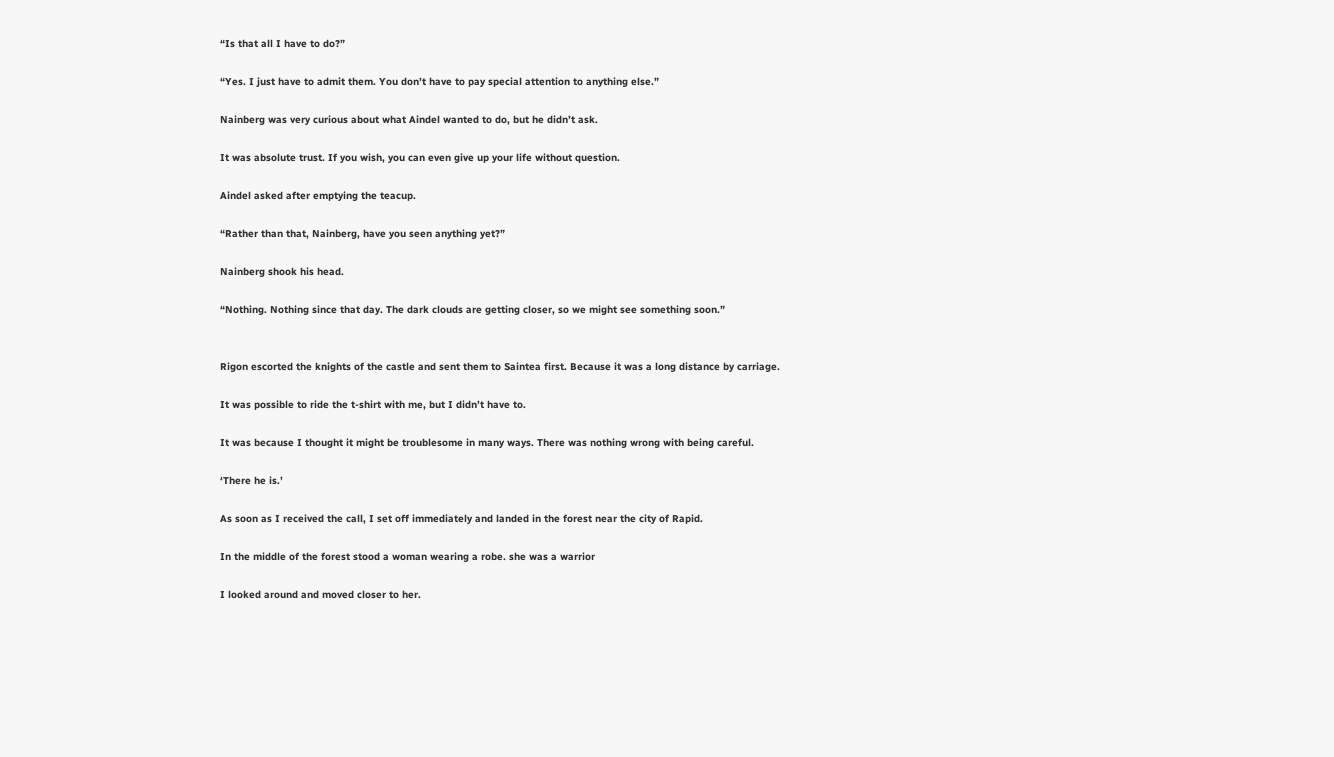“Is that all I have to do?”

“Yes. I just have to admit them. You don’t have to pay special attention to anything else.”

Nainberg was very curious about what Aindel wanted to do, but he didn’t ask.

It was absolute trust. If you wish, you can even give up your life without question.

Aindel asked after emptying the teacup.

“Rather than that, Nainberg, have you seen anything yet?”

Nainberg shook his head.

“Nothing. Nothing since that day. The dark clouds are getting closer, so we might see something soon.”


Rigon escorted the knights of the castle and sent them to Saintea first. Because it was a long distance by carriage.

It was possible to ride the t-shirt with me, but I didn’t have to.

It was because I thought it might be troublesome in many ways. There was nothing wrong with being careful.

‘There he is.’

As soon as I received the call, I set off immediately and landed in the forest near the city of Rapid.

In the middle of the forest stood a woman wearing a robe. she was a warrior

I looked around and moved closer to her.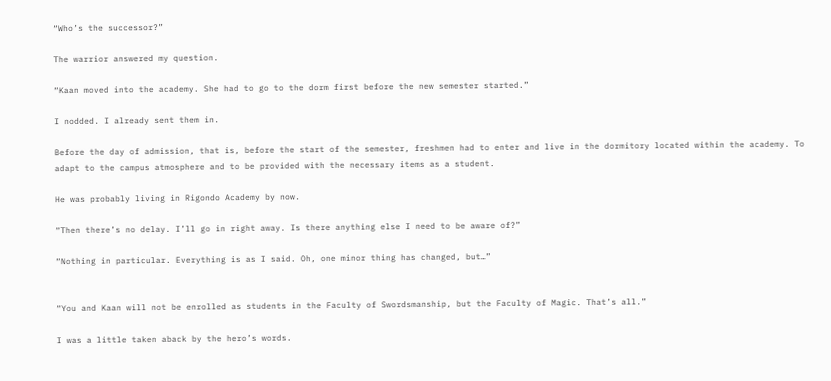“Who’s the successor?”

The warrior answered my question.

“Kaan moved into the academy. She had to go to the dorm first before the new semester started.”

I nodded. I already sent them in.

Before the day of admission, that is, before the start of the semester, freshmen had to enter and live in the dormitory located within the academy. To adapt to the campus atmosphere and to be provided with the necessary items as a student.

He was probably living in Rigondo Academy by now.

“Then there’s no delay. I’ll go in right away. Is there anything else I need to be aware of?”

“Nothing in particular. Everything is as I said. Oh, one minor thing has changed, but…”


“You and Kaan will not be enrolled as students in the Faculty of Swordsmanship, but the Faculty of Magic. That’s all.”

I was a little taken aback by the hero’s words.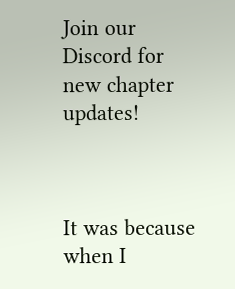Join our Discord for new chapter updates!



It was because when I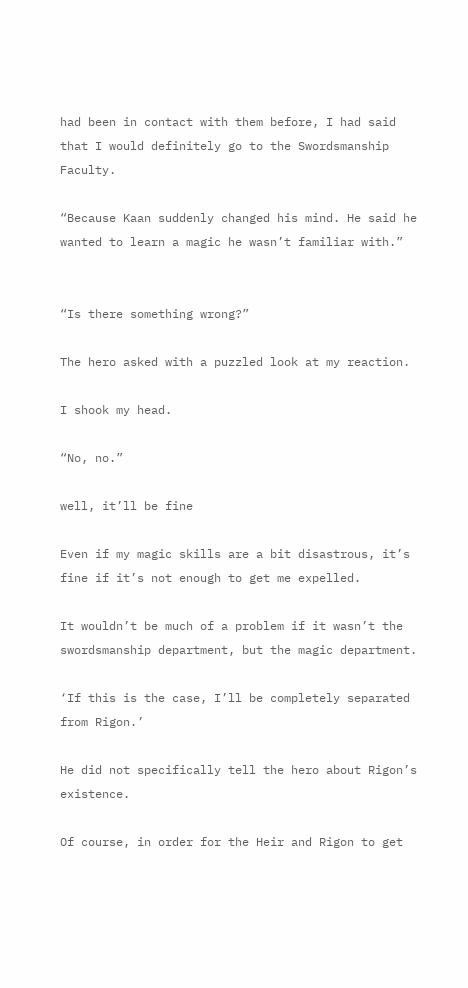had been in contact with them before, I had said that I would definitely go to the Swordsmanship Faculty.

“Because Kaan suddenly changed his mind. He said he wanted to learn a magic he wasn’t familiar with.”


“Is there something wrong?”

The hero asked with a puzzled look at my reaction.

I shook my head.

“No, no.”

well, it’ll be fine

Even if my magic skills are a bit disastrous, it’s fine if it’s not enough to get me expelled.

It wouldn’t be much of a problem if it wasn’t the swordsmanship department, but the magic department.

‘If this is the case, I’ll be completely separated from Rigon.’

He did not specifically tell the hero about Rigon’s existence.

Of course, in order for the Heir and Rigon to get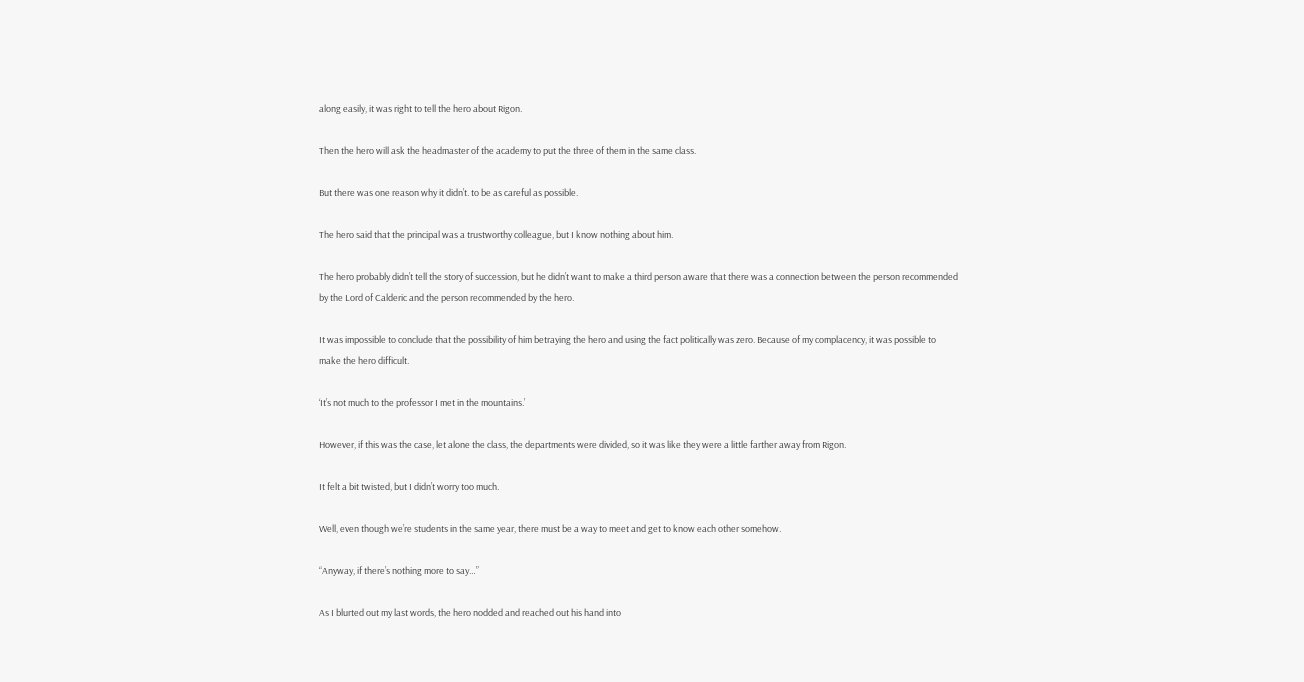along easily, it was right to tell the hero about Rigon.

Then the hero will ask the headmaster of the academy to put the three of them in the same class.

But there was one reason why it didn’t. to be as careful as possible.

The hero said that the principal was a trustworthy colleague, but I know nothing about him.

The hero probably didn’t tell the story of succession, but he didn’t want to make a third person aware that there was a connection between the person recommended by the Lord of Calderic and the person recommended by the hero.

It was impossible to conclude that the possibility of him betraying the hero and using the fact politically was zero. Because of my complacency, it was possible to make the hero difficult.

‘It’s not much to the professor I met in the mountains.’

However, if this was the case, let alone the class, the departments were divided, so it was like they were a little farther away from Rigon.

It felt a bit twisted, but I didn’t worry too much.

Well, even though we’re students in the same year, there must be a way to meet and get to know each other somehow.

“Anyway, if there’s nothing more to say…”

As I blurted out my last words, the hero nodded and reached out his hand into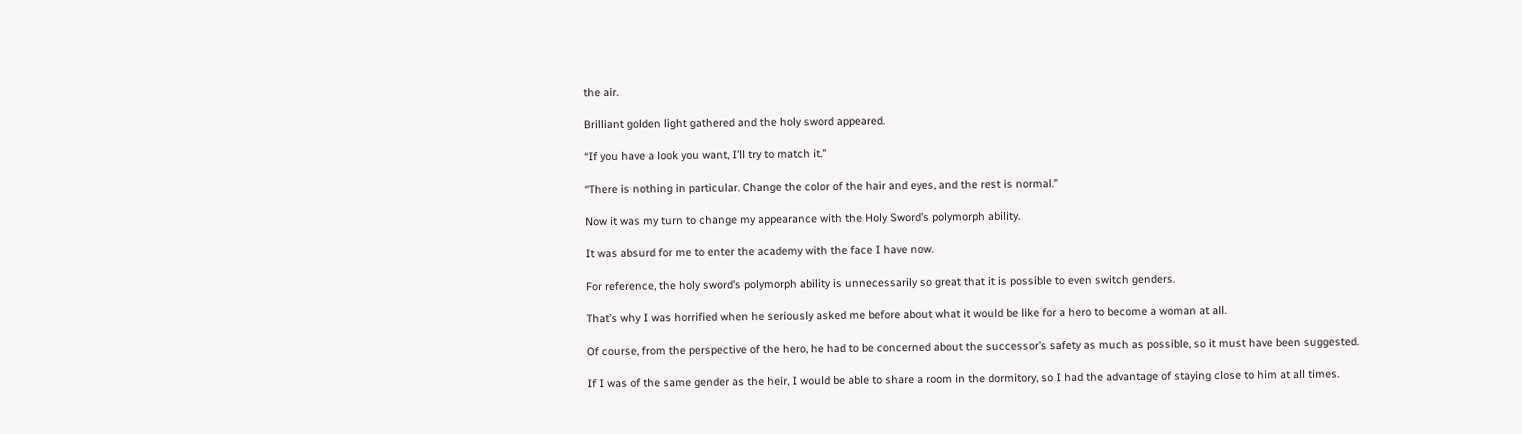the air.

Brilliant golden light gathered and the holy sword appeared.

“If you have a look you want, I’ll try to match it.”

“There is nothing in particular. Change the color of the hair and eyes, and the rest is normal.”

Now it was my turn to change my appearance with the Holy Sword’s polymorph ability.

It was absurd for me to enter the academy with the face I have now.

For reference, the holy sword’s polymorph ability is unnecessarily so great that it is possible to even switch genders.

That’s why I was horrified when he seriously asked me before about what it would be like for a hero to become a woman at all.

Of course, from the perspective of the hero, he had to be concerned about the successor’s safety as much as possible, so it must have been suggested.

If I was of the same gender as the heir, I would be able to share a room in the dormitory, so I had the advantage of staying close to him at all times.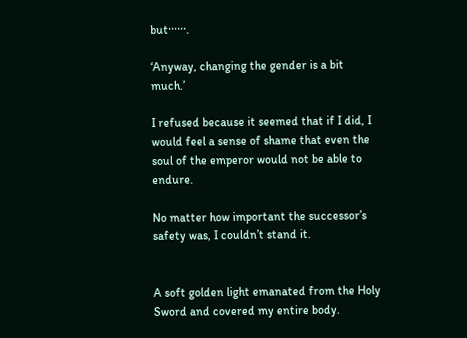but······.

‘Anyway, changing the gender is a bit much.’

I refused because it seemed that if I did, I would feel a sense of shame that even the soul of the emperor would not be able to endure.

No matter how important the successor’s safety was, I couldn’t stand it.


A soft golden light emanated from the Holy Sword and covered my entire body.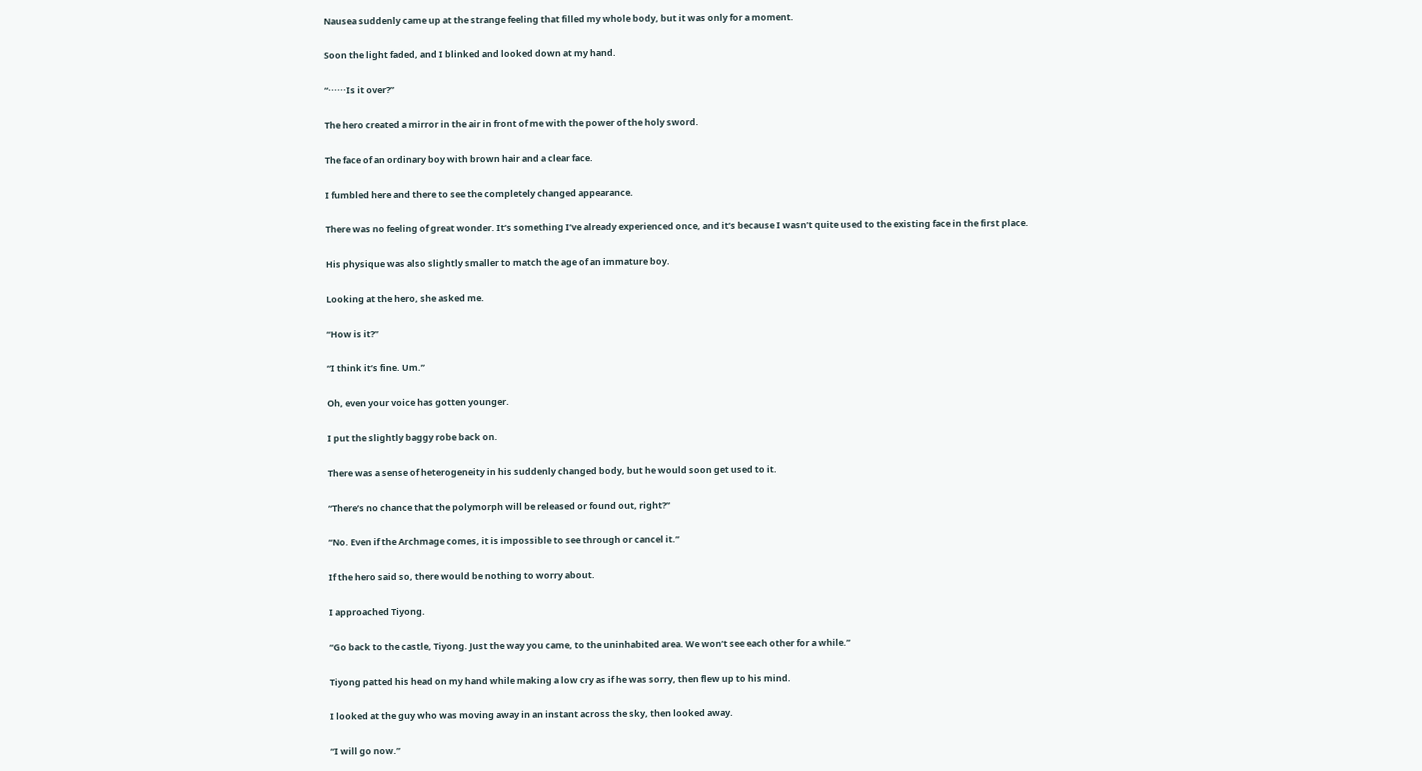Nausea suddenly came up at the strange feeling that filled my whole body, but it was only for a moment.

Soon the light faded, and I blinked and looked down at my hand.

“······Is it over?”

The hero created a mirror in the air in front of me with the power of the holy sword.

The face of an ordinary boy with brown hair and a clear face.

I fumbled here and there to see the completely changed appearance.

There was no feeling of great wonder. It’s something I’ve already experienced once, and it’s because I wasn’t quite used to the existing face in the first place.

His physique was also slightly smaller to match the age of an immature boy.

Looking at the hero, she asked me.

“How is it?”

“I think it’s fine. Um.”

Oh, even your voice has gotten younger.

I put the slightly baggy robe back on.

There was a sense of heterogeneity in his suddenly changed body, but he would soon get used to it.

“There’s no chance that the polymorph will be released or found out, right?”

“No. Even if the Archmage comes, it is impossible to see through or cancel it.”

If the hero said so, there would be nothing to worry about.

I approached Tiyong.

“Go back to the castle, Tiyong. Just the way you came, to the uninhabited area. We won’t see each other for a while.”

Tiyong patted his head on my hand while making a low cry as if he was sorry, then flew up to his mind.

I looked at the guy who was moving away in an instant across the sky, then looked away.

“I will go now.”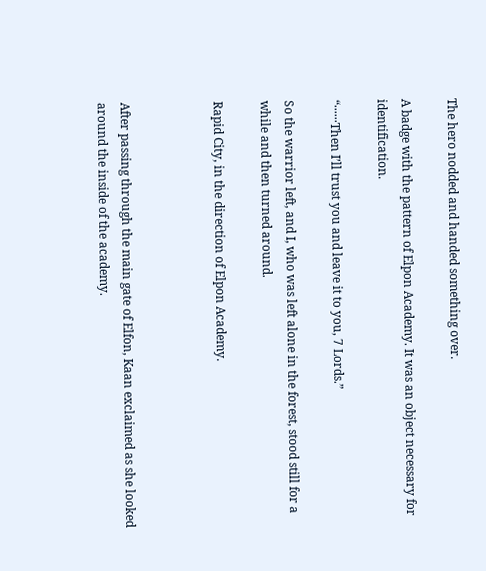The hero nodded and handed something over.

A badge with the pattern of Elpon Academy. It was an object necessary for identification.

“······Then I’ll trust you and leave it to you, 7 Lords.”

So the warrior left, and I, who was left alone in the forest, stood still for a while and then turned around.

Rapid City, in the direction of Elpon Academy.



After passing through the main gate of Elfon, Kaan exclaimed as she looked around the inside of the academy.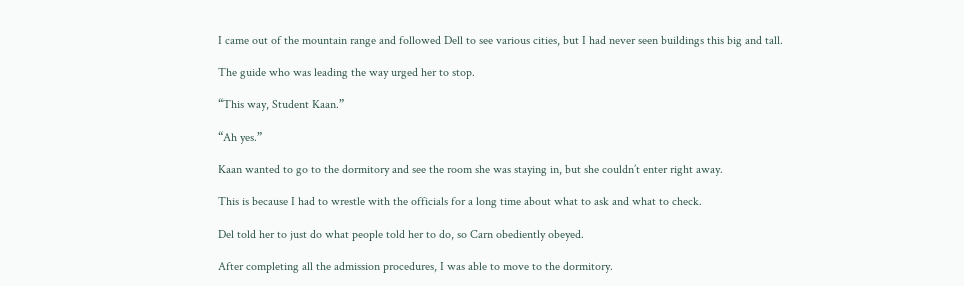I came out of the mountain range and followed Dell to see various cities, but I had never seen buildings this big and tall.

The guide who was leading the way urged her to stop.

“This way, Student Kaan.”

“Ah yes.”

Kaan wanted to go to the dormitory and see the room she was staying in, but she couldn’t enter right away.

This is because I had to wrestle with the officials for a long time about what to ask and what to check.

Del told her to just do what people told her to do, so Carn obediently obeyed.

After completing all the admission procedures, I was able to move to the dormitory.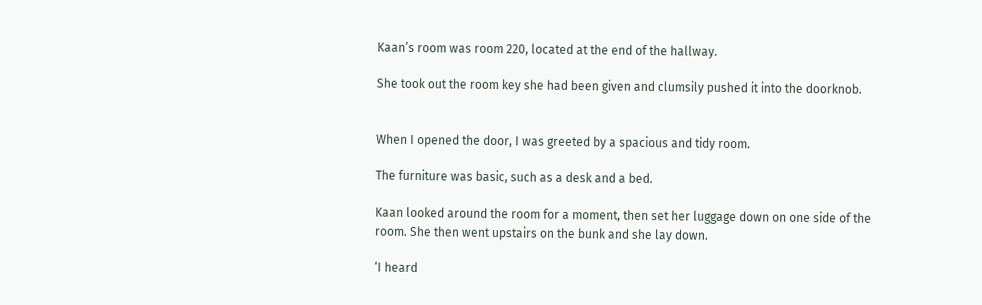Kaan’s room was room 220, located at the end of the hallway.

She took out the room key she had been given and clumsily pushed it into the doorknob.


When I opened the door, I was greeted by a spacious and tidy room.

The furniture was basic, such as a desk and a bed.

Kaan looked around the room for a moment, then set her luggage down on one side of the room. She then went upstairs on the bunk and she lay down.

‘I heard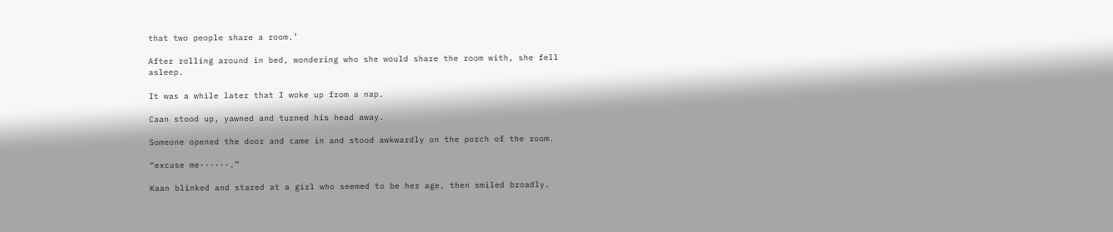that two people share a room.’

After rolling around in bed, wondering who she would share the room with, she fell asleep.

It was a while later that I woke up from a nap.

Caan stood up, yawned and turned his head away.

Someone opened the door and came in and stood awkwardly on the porch of the room.

“excuse me······.”

Kaan blinked and stared at a girl who seemed to be her age, then smiled broadly.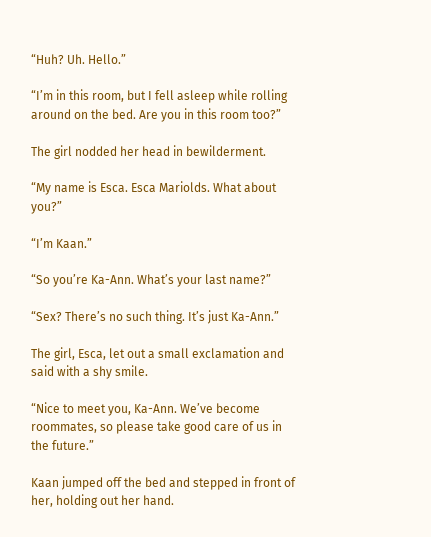“Huh? Uh. Hello.”

“I’m in this room, but I fell asleep while rolling around on the bed. Are you in this room too?”

The girl nodded her head in bewilderment.

“My name is Esca. Esca Mariolds. What about you?”

“I’m Kaan.”

“So you’re Ka-Ann. What’s your last name?”

“Sex? There’s no such thing. It’s just Ka-Ann.”

The girl, Esca, let out a small exclamation and said with a shy smile.

“Nice to meet you, Ka-Ann. We’ve become roommates, so please take good care of us in the future.”

Kaan jumped off the bed and stepped in front of her, holding out her hand.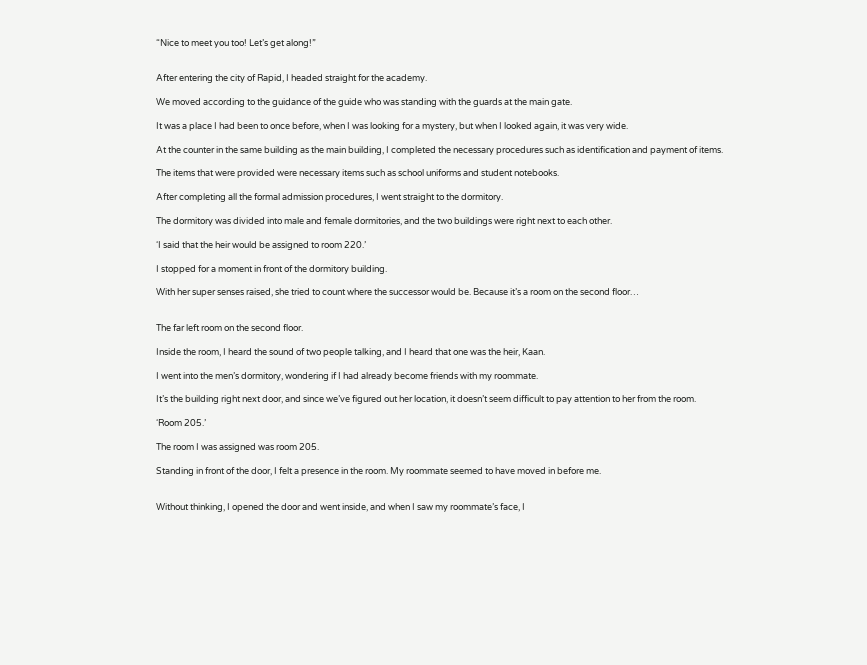“Nice to meet you too! Let’s get along!”


After entering the city of Rapid, I headed straight for the academy.

We moved according to the guidance of the guide who was standing with the guards at the main gate.

It was a place I had been to once before, when I was looking for a mystery, but when I looked again, it was very wide.

At the counter in the same building as the main building, I completed the necessary procedures such as identification and payment of items.

The items that were provided were necessary items such as school uniforms and student notebooks.

After completing all the formal admission procedures, I went straight to the dormitory.

The dormitory was divided into male and female dormitories, and the two buildings were right next to each other.

‘I said that the heir would be assigned to room 220.’

I stopped for a moment in front of the dormitory building.

With her super senses raised, she tried to count where the successor would be. Because it’s a room on the second floor…


The far left room on the second floor.

Inside the room, I heard the sound of two people talking, and I heard that one was the heir, Kaan.

I went into the men’s dormitory, wondering if I had already become friends with my roommate.

It’s the building right next door, and since we’ve figured out her location, it doesn’t seem difficult to pay attention to her from the room.

‘Room 205.’

The room I was assigned was room 205.

Standing in front of the door, I felt a presence in the room. My roommate seemed to have moved in before me.


Without thinking, I opened the door and went inside, and when I saw my roommate’s face, I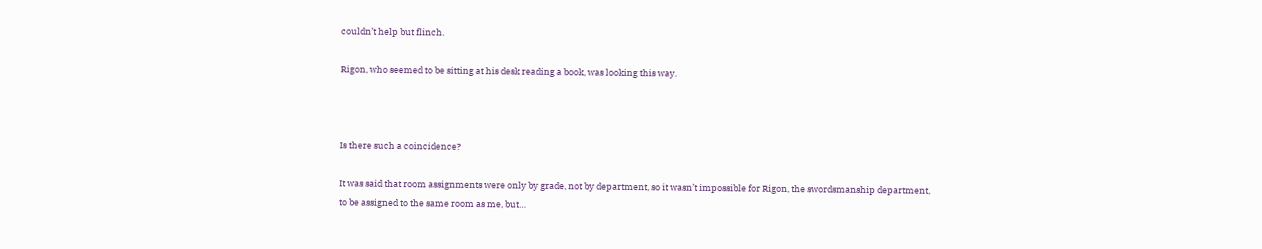couldn’t help but flinch.

Rigon, who seemed to be sitting at his desk reading a book, was looking this way.



Is there such a coincidence?

It was said that room assignments were only by grade, not by department, so it wasn’t impossible for Rigon, the swordsmanship department, to be assigned to the same room as me, but…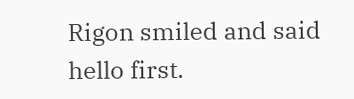Rigon smiled and said hello first.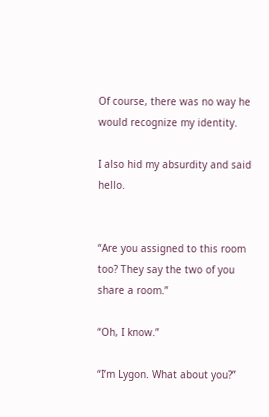Of course, there was no way he would recognize my identity.

I also hid my absurdity and said hello.


“Are you assigned to this room too? They say the two of you share a room.”

“Oh, I know.”

“I’m Lygon. What about you?”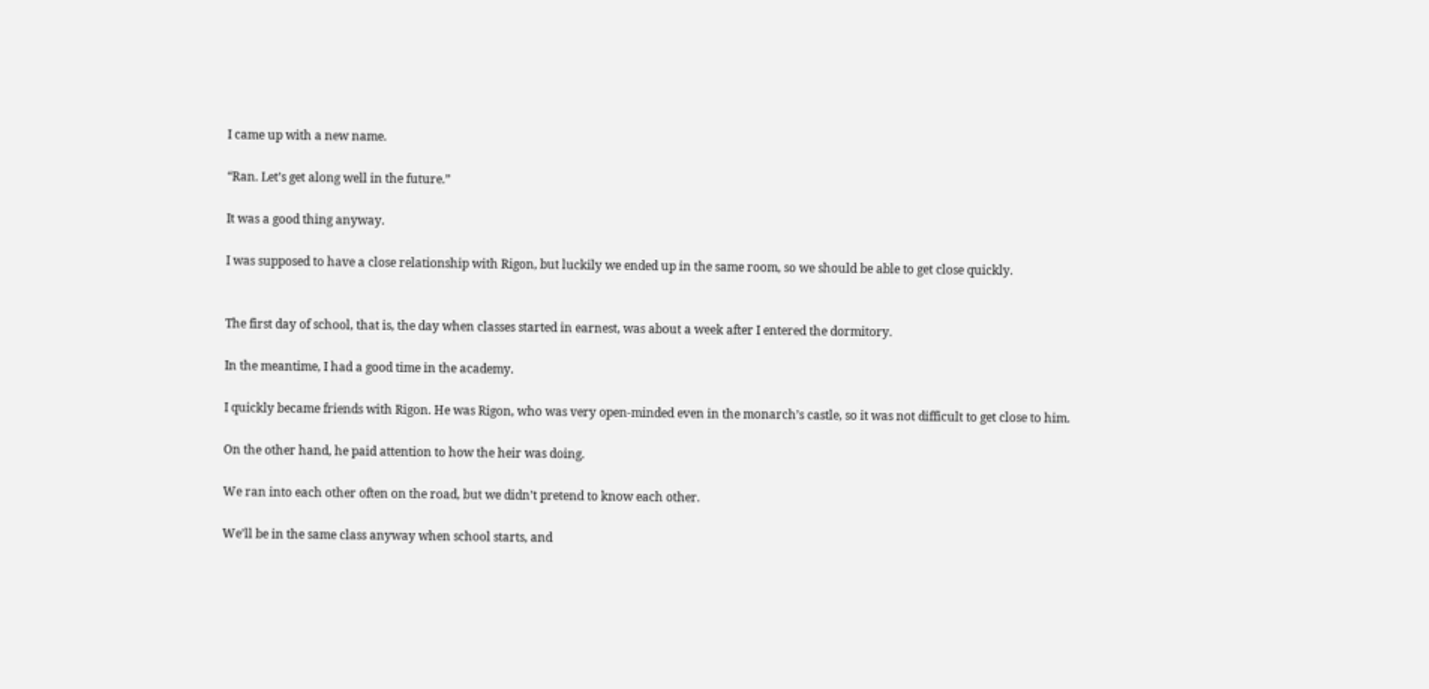I came up with a new name.

“Ran. Let’s get along well in the future.”

It was a good thing anyway.

I was supposed to have a close relationship with Rigon, but luckily we ended up in the same room, so we should be able to get close quickly.


The first day of school, that is, the day when classes started in earnest, was about a week after I entered the dormitory.

In the meantime, I had a good time in the academy.

I quickly became friends with Rigon. He was Rigon, who was very open-minded even in the monarch’s castle, so it was not difficult to get close to him.

On the other hand, he paid attention to how the heir was doing.

We ran into each other often on the road, but we didn’t pretend to know each other.

We’ll be in the same class anyway when school starts, and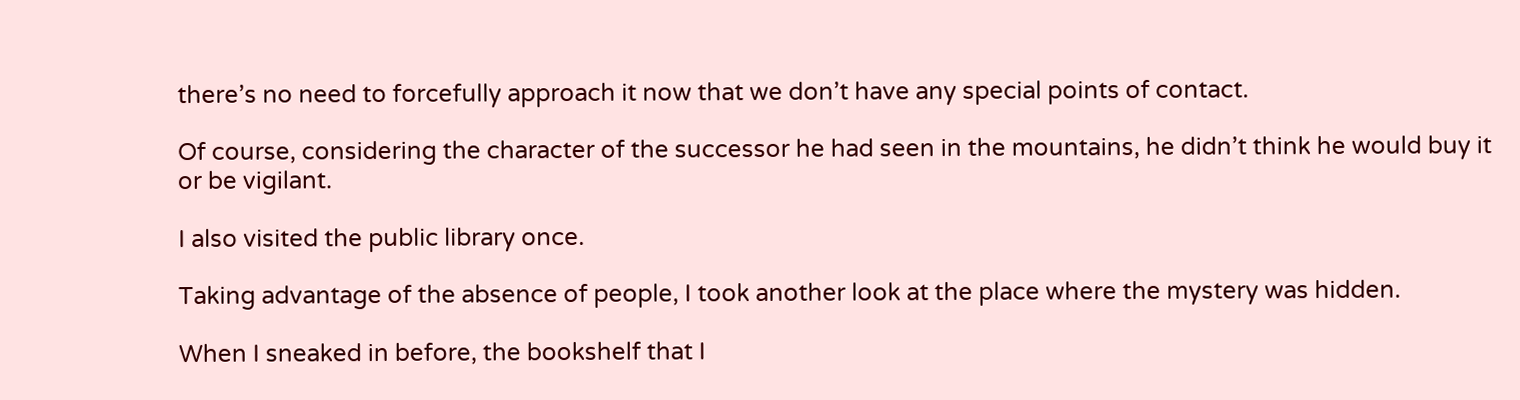there’s no need to forcefully approach it now that we don’t have any special points of contact.

Of course, considering the character of the successor he had seen in the mountains, he didn’t think he would buy it or be vigilant.

I also visited the public library once.

Taking advantage of the absence of people, I took another look at the place where the mystery was hidden.

When I sneaked in before, the bookshelf that I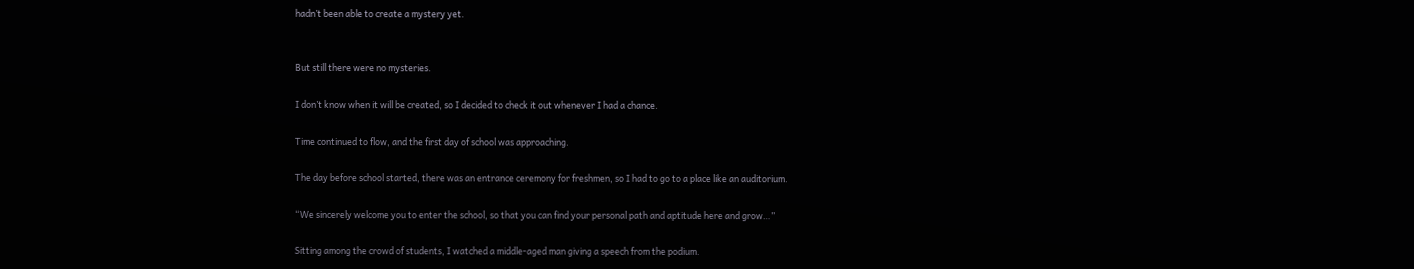hadn’t been able to create a mystery yet.


But still there were no mysteries.

I don’t know when it will be created, so I decided to check it out whenever I had a chance.

Time continued to flow, and the first day of school was approaching.

The day before school started, there was an entrance ceremony for freshmen, so I had to go to a place like an auditorium.

“We sincerely welcome you to enter the school, so that you can find your personal path and aptitude here and grow…”

Sitting among the crowd of students, I watched a middle-aged man giving a speech from the podium.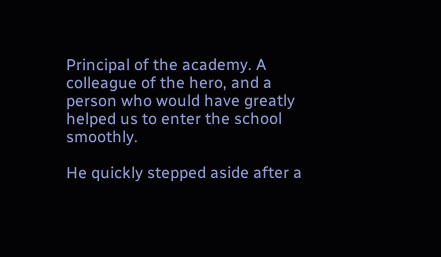Principal of the academy. A colleague of the hero, and a person who would have greatly helped us to enter the school smoothly.

He quickly stepped aside after a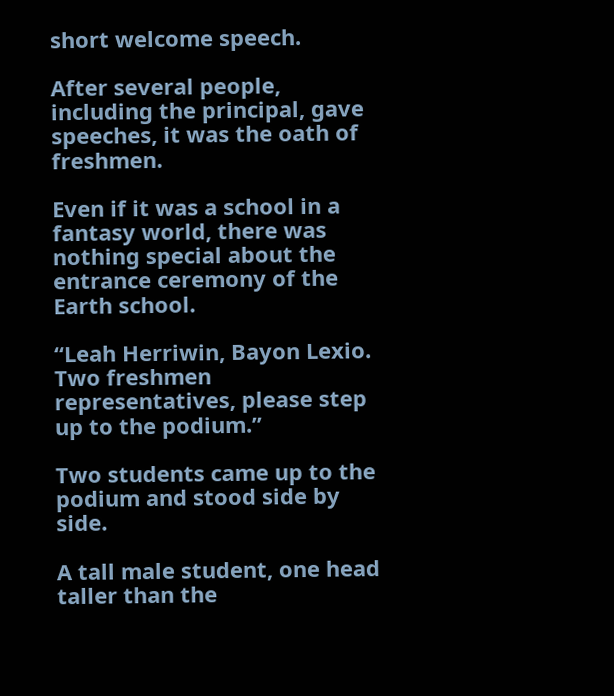short welcome speech.

After several people, including the principal, gave speeches, it was the oath of freshmen.

Even if it was a school in a fantasy world, there was nothing special about the entrance ceremony of the Earth school.

“Leah Herriwin, Bayon Lexio. Two freshmen representatives, please step up to the podium.”

Two students came up to the podium and stood side by side.

A tall male student, one head taller than the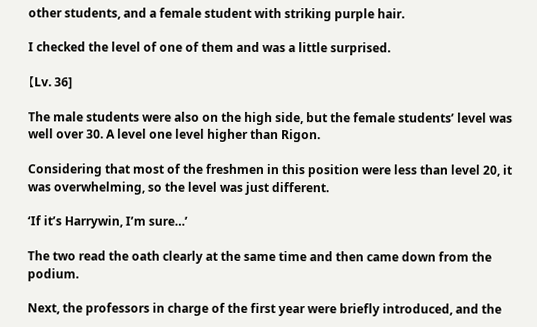other students, and a female student with striking purple hair.

I checked the level of one of them and was a little surprised.

【Lv. 36]

The male students were also on the high side, but the female students’ level was well over 30. A level one level higher than Rigon.

Considering that most of the freshmen in this position were less than level 20, it was overwhelming, so the level was just different.

‘If it’s Harrywin, I’m sure…’

The two read the oath clearly at the same time and then came down from the podium.

Next, the professors in charge of the first year were briefly introduced, and the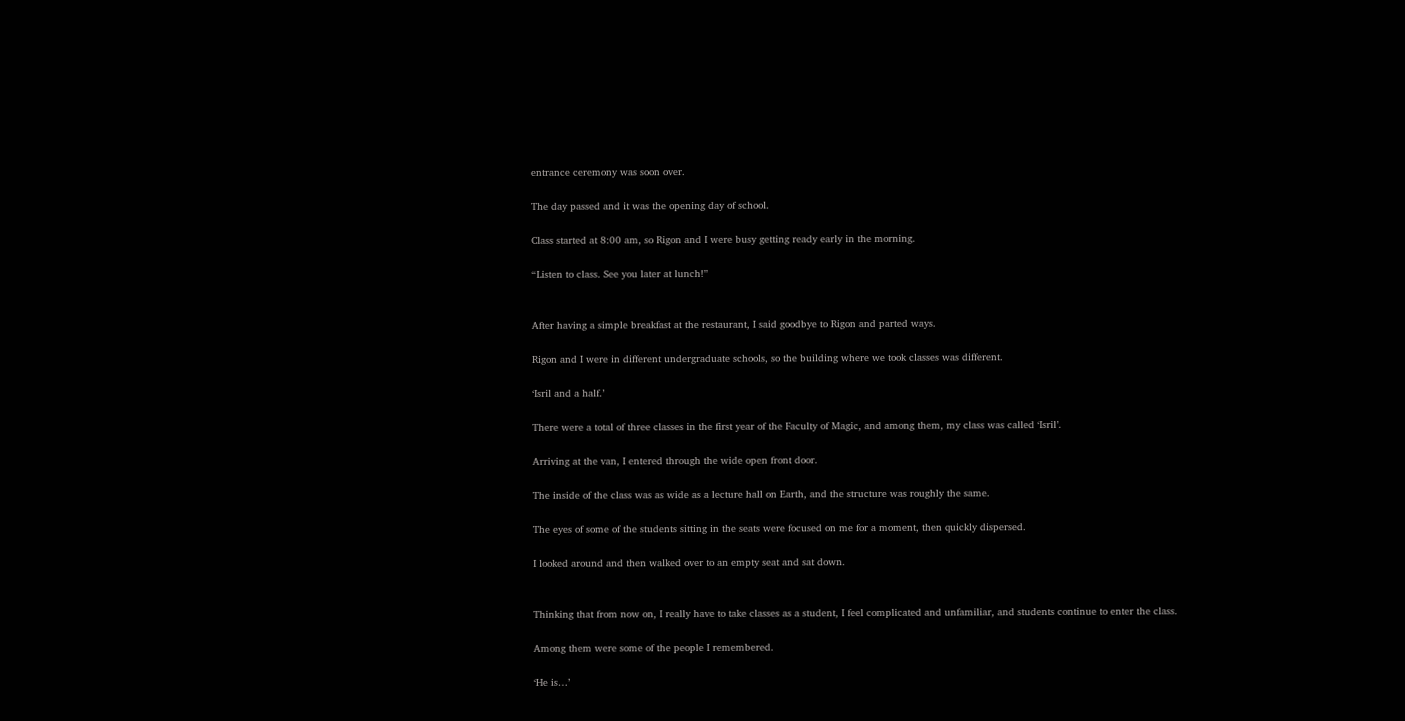entrance ceremony was soon over.

The day passed and it was the opening day of school.

Class started at 8:00 am, so Rigon and I were busy getting ready early in the morning.

“Listen to class. See you later at lunch!”


After having a simple breakfast at the restaurant, I said goodbye to Rigon and parted ways.

Rigon and I were in different undergraduate schools, so the building where we took classes was different.

‘Isril and a half.’

There were a total of three classes in the first year of the Faculty of Magic, and among them, my class was called ‘Isril’.

Arriving at the van, I entered through the wide open front door.

The inside of the class was as wide as a lecture hall on Earth, and the structure was roughly the same.

The eyes of some of the students sitting in the seats were focused on me for a moment, then quickly dispersed.

I looked around and then walked over to an empty seat and sat down.


Thinking that from now on, I really have to take classes as a student, I feel complicated and unfamiliar, and students continue to enter the class.

Among them were some of the people I remembered.

‘He is…’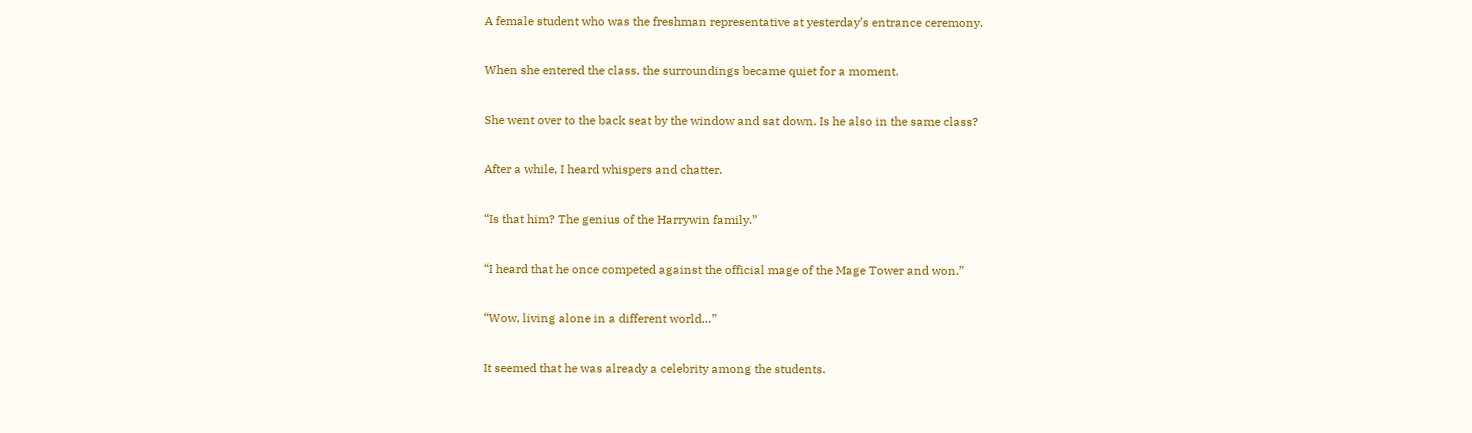A female student who was the freshman representative at yesterday’s entrance ceremony.

When she entered the class, the surroundings became quiet for a moment.

She went over to the back seat by the window and sat down. Is he also in the same class?

After a while, I heard whispers and chatter.

“Is that him? The genius of the Harrywin family.”

“I heard that he once competed against the official mage of the Mage Tower and won.”

“Wow, living alone in a different world…”

It seemed that he was already a celebrity among the students.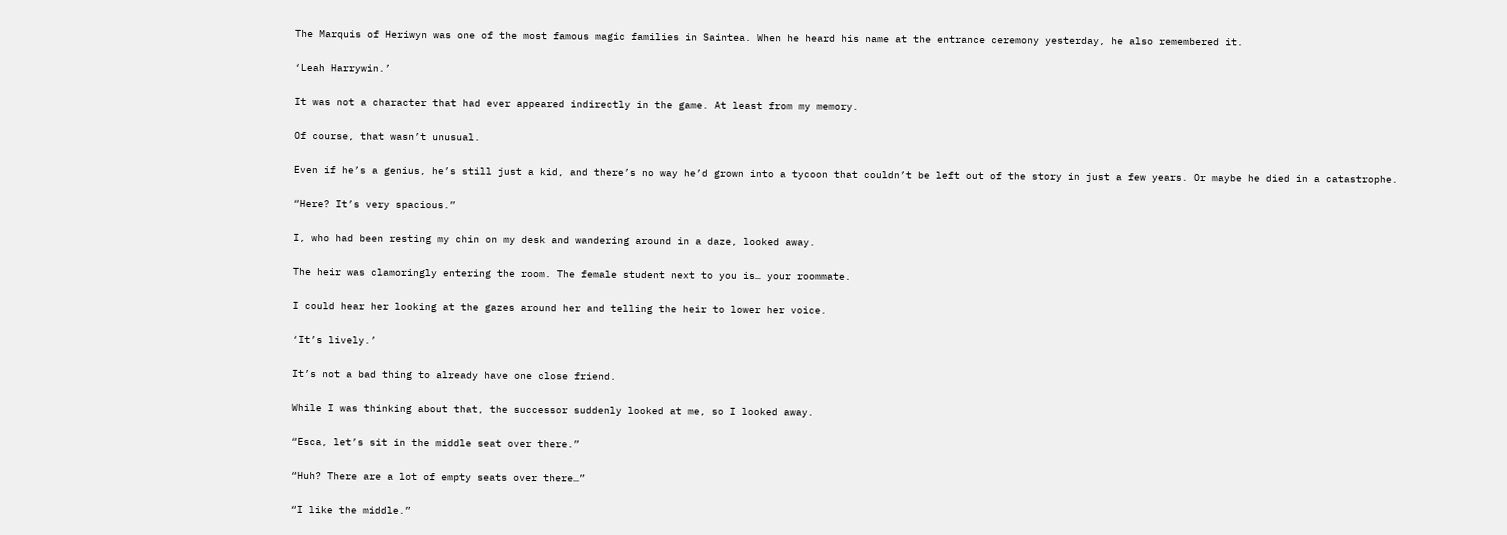The Marquis of Heriwyn was one of the most famous magic families in Saintea. When he heard his name at the entrance ceremony yesterday, he also remembered it.

‘Leah Harrywin.’

It was not a character that had ever appeared indirectly in the game. At least from my memory.

Of course, that wasn’t unusual.

Even if he’s a genius, he’s still just a kid, and there’s no way he’d grown into a tycoon that couldn’t be left out of the story in just a few years. Or maybe he died in a catastrophe.

“Here? It’s very spacious.”

I, who had been resting my chin on my desk and wandering around in a daze, looked away.

The heir was clamoringly entering the room. The female student next to you is… your roommate.

I could hear her looking at the gazes around her and telling the heir to lower her voice.

‘It’s lively.’

It’s not a bad thing to already have one close friend.

While I was thinking about that, the successor suddenly looked at me, so I looked away.

“Esca, let’s sit in the middle seat over there.”

“Huh? There are a lot of empty seats over there…”

“I like the middle.”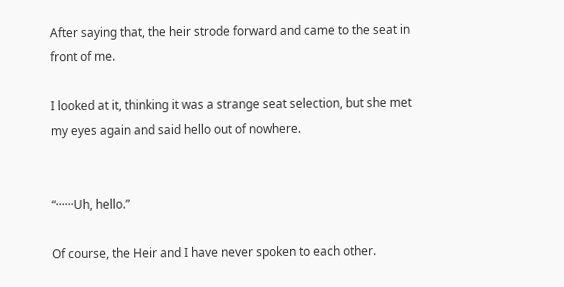After saying that, the heir strode forward and came to the seat in front of me.

I looked at it, thinking it was a strange seat selection, but she met my eyes again and said hello out of nowhere.


“······Uh, hello.”

Of course, the Heir and I have never spoken to each other.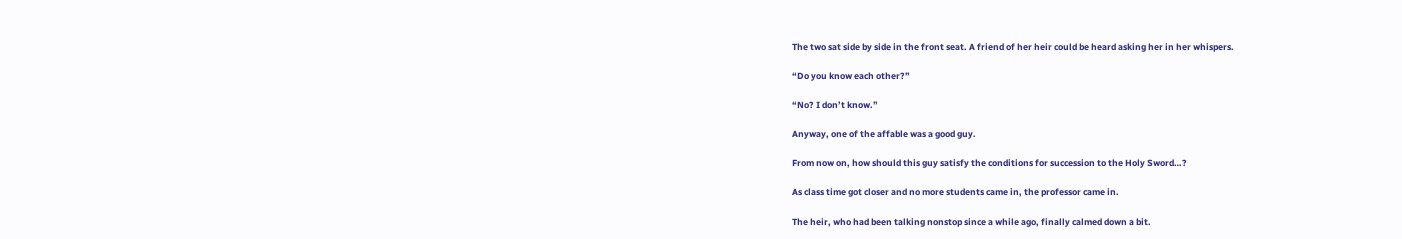The two sat side by side in the front seat. A friend of her heir could be heard asking her in her whispers.

“Do you know each other?”

“No? I don’t know.”

Anyway, one of the affable was a good guy.

From now on, how should this guy satisfy the conditions for succession to the Holy Sword…?

As class time got closer and no more students came in, the professor came in.

The heir, who had been talking nonstop since a while ago, finally calmed down a bit.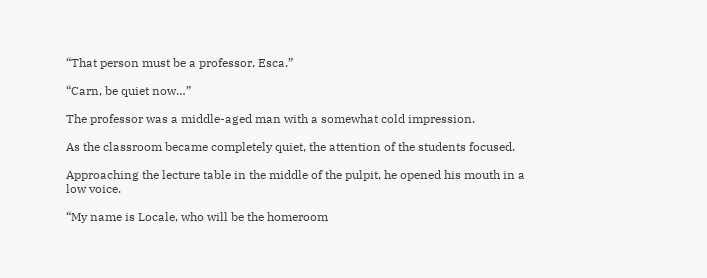“That person must be a professor, Esca.”

“Carn, be quiet now…”

The professor was a middle-aged man with a somewhat cold impression.

As the classroom became completely quiet, the attention of the students focused.

Approaching the lecture table in the middle of the pulpit, he opened his mouth in a low voice.

“My name is Locale, who will be the homeroom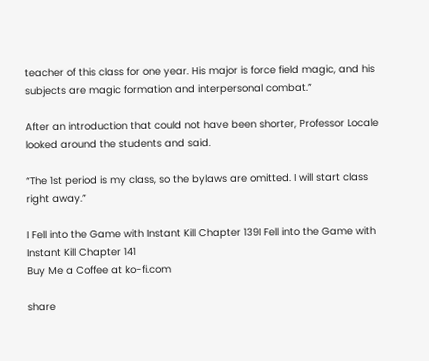teacher of this class for one year. His major is force field magic, and his subjects are magic formation and interpersonal combat.”

After an introduction that could not have been shorter, Professor Locale looked around the students and said.

“The 1st period is my class, so the bylaws are omitted. I will start class right away.”

I Fell into the Game with Instant Kill Chapter 139I Fell into the Game with Instant Kill Chapter 141
Buy Me a Coffee at ko-fi.com

share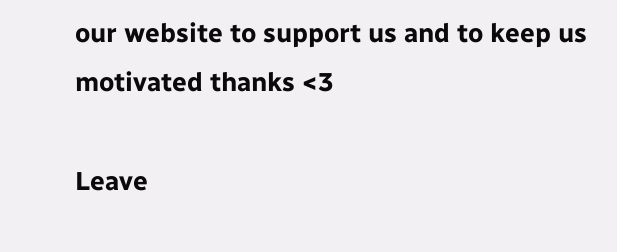our website to support us and to keep us motivated thanks <3

Leave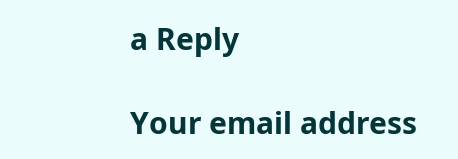a Reply

Your email address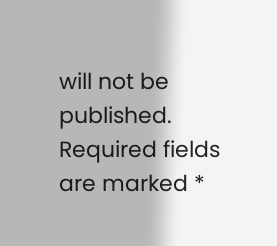will not be published. Required fields are marked *